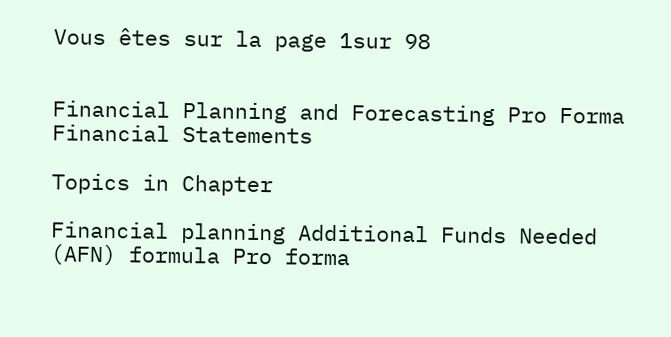Vous êtes sur la page 1sur 98


Financial Planning and Forecasting Pro Forma Financial Statements

Topics in Chapter

Financial planning Additional Funds Needed (AFN) formula Pro forma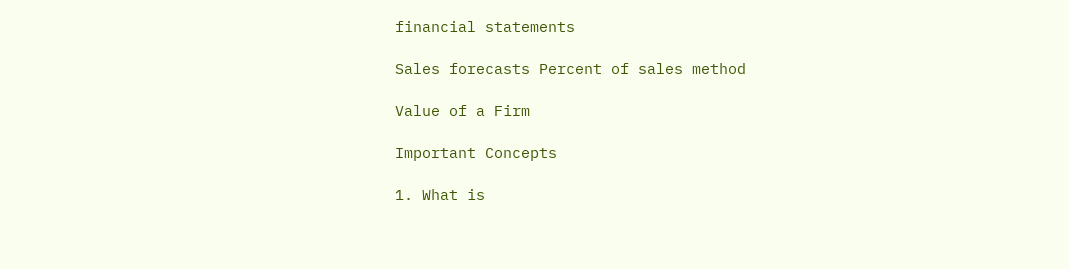financial statements

Sales forecasts Percent of sales method

Value of a Firm

Important Concepts

1. What is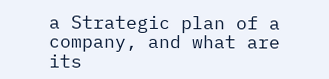a Strategic plan of a company, and what are its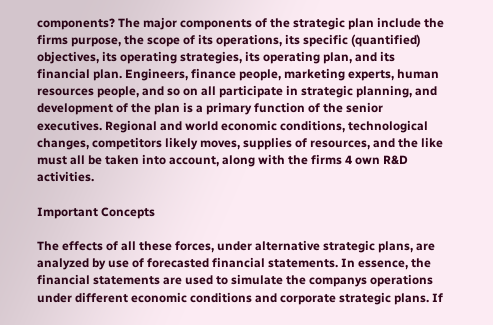components? The major components of the strategic plan include the firms purpose, the scope of its operations, its specific (quantified) objectives, its operating strategies, its operating plan, and its financial plan. Engineers, finance people, marketing experts, human resources people, and so on all participate in strategic planning, and development of the plan is a primary function of the senior executives. Regional and world economic conditions, technological changes, competitors likely moves, supplies of resources, and the like must all be taken into account, along with the firms 4 own R&D activities.

Important Concepts

The effects of all these forces, under alternative strategic plans, are analyzed by use of forecasted financial statements. In essence, the financial statements are used to simulate the companys operations under different economic conditions and corporate strategic plans. If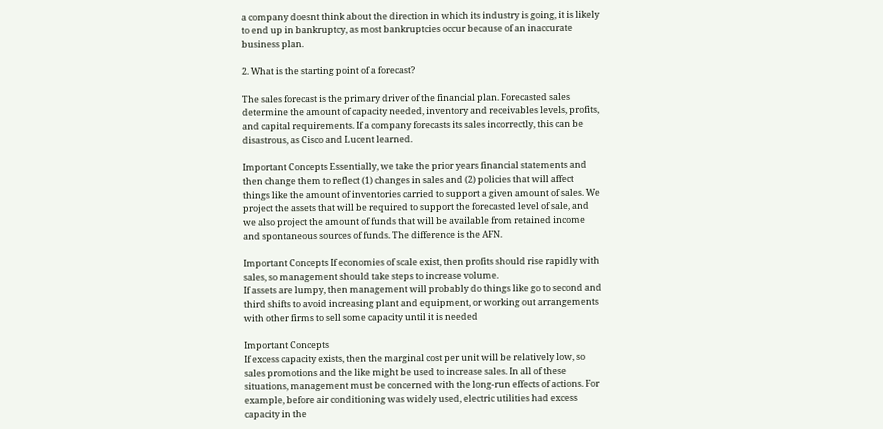a company doesnt think about the direction in which its industry is going, it is likely to end up in bankruptcy, as most bankruptcies occur because of an inaccurate business plan.

2. What is the starting point of a forecast?

The sales forecast is the primary driver of the financial plan. Forecasted sales determine the amount of capacity needed, inventory and receivables levels, profits, and capital requirements. If a company forecasts its sales incorrectly, this can be disastrous, as Cisco and Lucent learned.

Important Concepts Essentially, we take the prior years financial statements and then change them to reflect (1) changes in sales and (2) policies that will affect things like the amount of inventories carried to support a given amount of sales. We project the assets that will be required to support the forecasted level of sale, and we also project the amount of funds that will be available from retained income and spontaneous sources of funds. The difference is the AFN.

Important Concepts If economies of scale exist, then profits should rise rapidly with sales, so management should take steps to increase volume.
If assets are lumpy, then management will probably do things like go to second and third shifts to avoid increasing plant and equipment, or working out arrangements with other firms to sell some capacity until it is needed

Important Concepts
If excess capacity exists, then the marginal cost per unit will be relatively low, so sales promotions and the like might be used to increase sales. In all of these situations, management must be concerned with the long-run effects of actions. For example, before air conditioning was widely used, electric utilities had excess capacity in the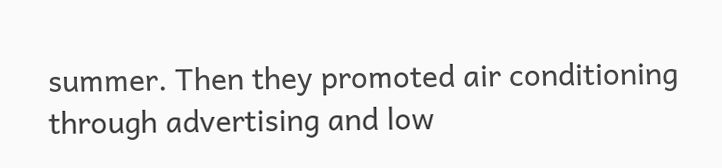summer. Then they promoted air conditioning through advertising and low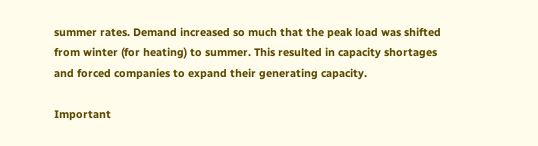summer rates. Demand increased so much that the peak load was shifted from winter (for heating) to summer. This resulted in capacity shortages and forced companies to expand their generating capacity.

Important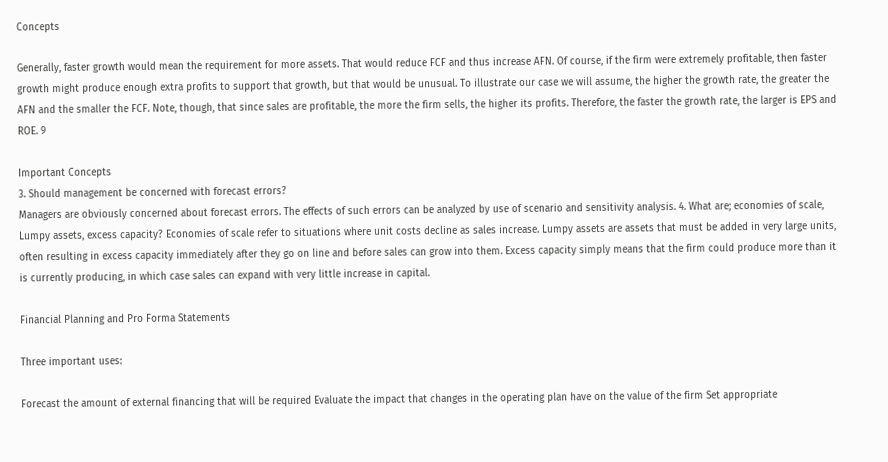Concepts

Generally, faster growth would mean the requirement for more assets. That would reduce FCF and thus increase AFN. Of course, if the firm were extremely profitable, then faster growth might produce enough extra profits to support that growth, but that would be unusual. To illustrate our case we will assume, the higher the growth rate, the greater the AFN and the smaller the FCF. Note, though, that since sales are profitable, the more the firm sells, the higher its profits. Therefore, the faster the growth rate, the larger is EPS and ROE. 9

Important Concepts
3. Should management be concerned with forecast errors?
Managers are obviously concerned about forecast errors. The effects of such errors can be analyzed by use of scenario and sensitivity analysis. 4. What are; economies of scale, Lumpy assets, excess capacity? Economies of scale refer to situations where unit costs decline as sales increase. Lumpy assets are assets that must be added in very large units, often resulting in excess capacity immediately after they go on line and before sales can grow into them. Excess capacity simply means that the firm could produce more than it is currently producing, in which case sales can expand with very little increase in capital.

Financial Planning and Pro Forma Statements

Three important uses:

Forecast the amount of external financing that will be required Evaluate the impact that changes in the operating plan have on the value of the firm Set appropriate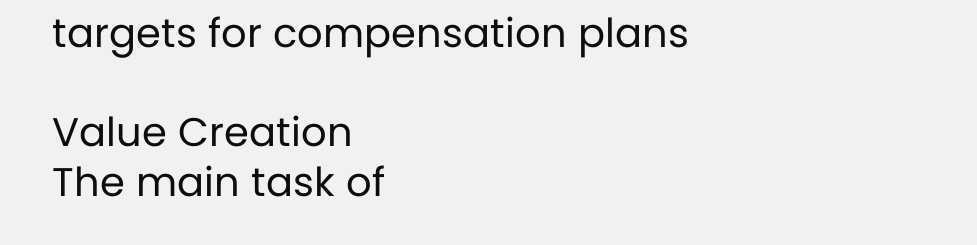targets for compensation plans

Value Creation
The main task of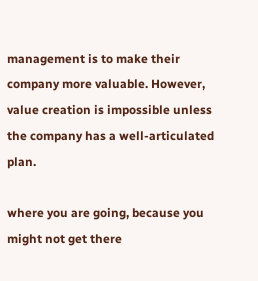management is to make their company more valuable. However, value creation is impossible unless the company has a well-articulated plan.

where you are going, because you might not get there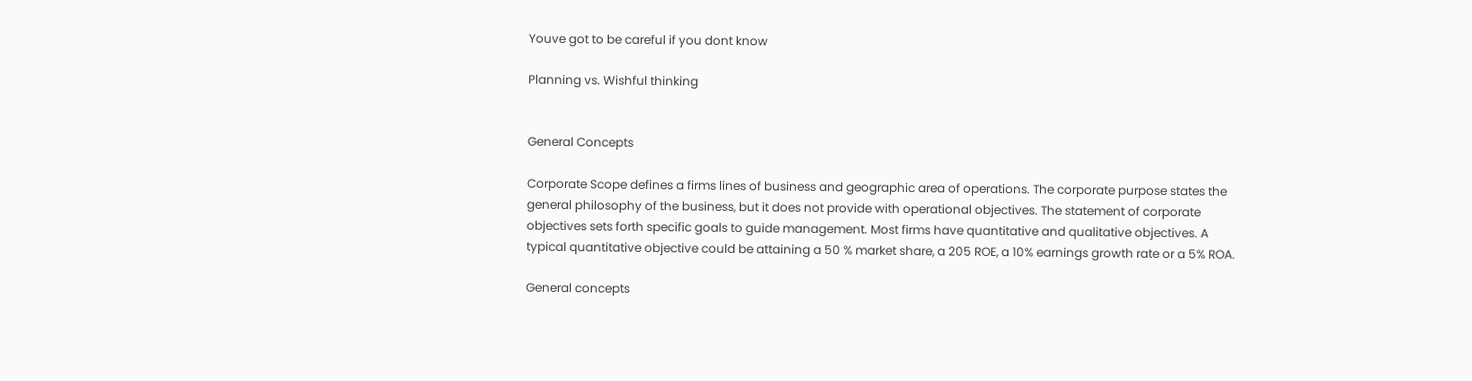Youve got to be careful if you dont know

Planning vs. Wishful thinking


General Concepts

Corporate Scope defines a firms lines of business and geographic area of operations. The corporate purpose states the general philosophy of the business, but it does not provide with operational objectives. The statement of corporate objectives sets forth specific goals to guide management. Most firms have quantitative and qualitative objectives. A typical quantitative objective could be attaining a 50 % market share, a 205 ROE, a 10% earnings growth rate or a 5% ROA.

General concepts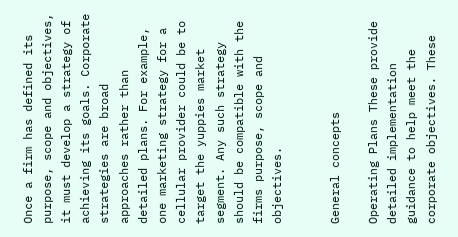Once a firm has defined its purpose, scope and objectives, it must develop a strategy of achieving its goals. Corporate strategies are broad approaches rather than detailed plans. For example, one marketing strategy for a cellular provider could be to target the yuppies market segment. Any such strategy should be compatible with the firms purpose, scope and objectives.


General concepts

Operating Plans These provide detailed implementation guidance to help meet the corporate objectives. These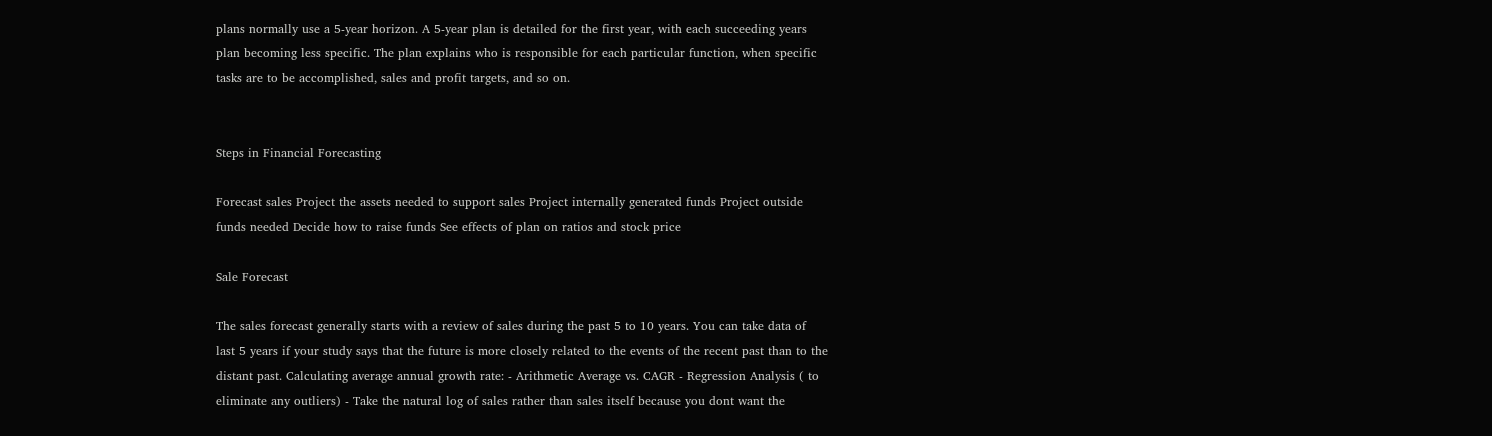plans normally use a 5-year horizon. A 5-year plan is detailed for the first year, with each succeeding years plan becoming less specific. The plan explains who is responsible for each particular function, when specific tasks are to be accomplished, sales and profit targets, and so on.


Steps in Financial Forecasting

Forecast sales Project the assets needed to support sales Project internally generated funds Project outside funds needed Decide how to raise funds See effects of plan on ratios and stock price

Sale Forecast

The sales forecast generally starts with a review of sales during the past 5 to 10 years. You can take data of last 5 years if your study says that the future is more closely related to the events of the recent past than to the distant past. Calculating average annual growth rate: - Arithmetic Average vs. CAGR - Regression Analysis ( to eliminate any outliers) - Take the natural log of sales rather than sales itself because you dont want the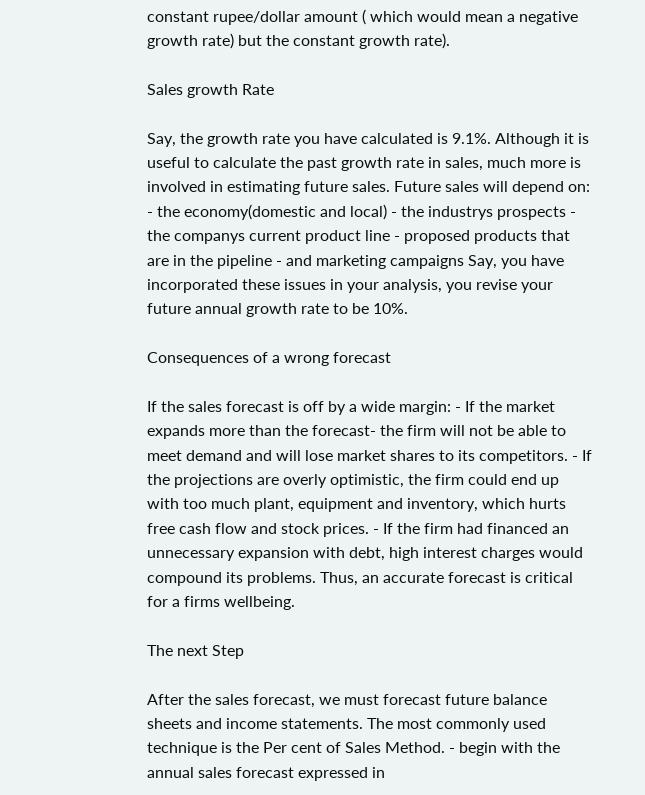constant rupee/dollar amount ( which would mean a negative growth rate) but the constant growth rate).

Sales growth Rate

Say, the growth rate you have calculated is 9.1%. Although it is useful to calculate the past growth rate in sales, much more is involved in estimating future sales. Future sales will depend on: - the economy(domestic and local) - the industrys prospects - the companys current product line - proposed products that are in the pipeline - and marketing campaigns Say, you have incorporated these issues in your analysis, you revise your future annual growth rate to be 10%.

Consequences of a wrong forecast

If the sales forecast is off by a wide margin: - If the market expands more than the forecast- the firm will not be able to meet demand and will lose market shares to its competitors. - If the projections are overly optimistic, the firm could end up with too much plant, equipment and inventory, which hurts free cash flow and stock prices. - If the firm had financed an unnecessary expansion with debt, high interest charges would compound its problems. Thus, an accurate forecast is critical for a firms wellbeing.

The next Step

After the sales forecast, we must forecast future balance sheets and income statements. The most commonly used technique is the Per cent of Sales Method. - begin with the annual sales forecast expressed in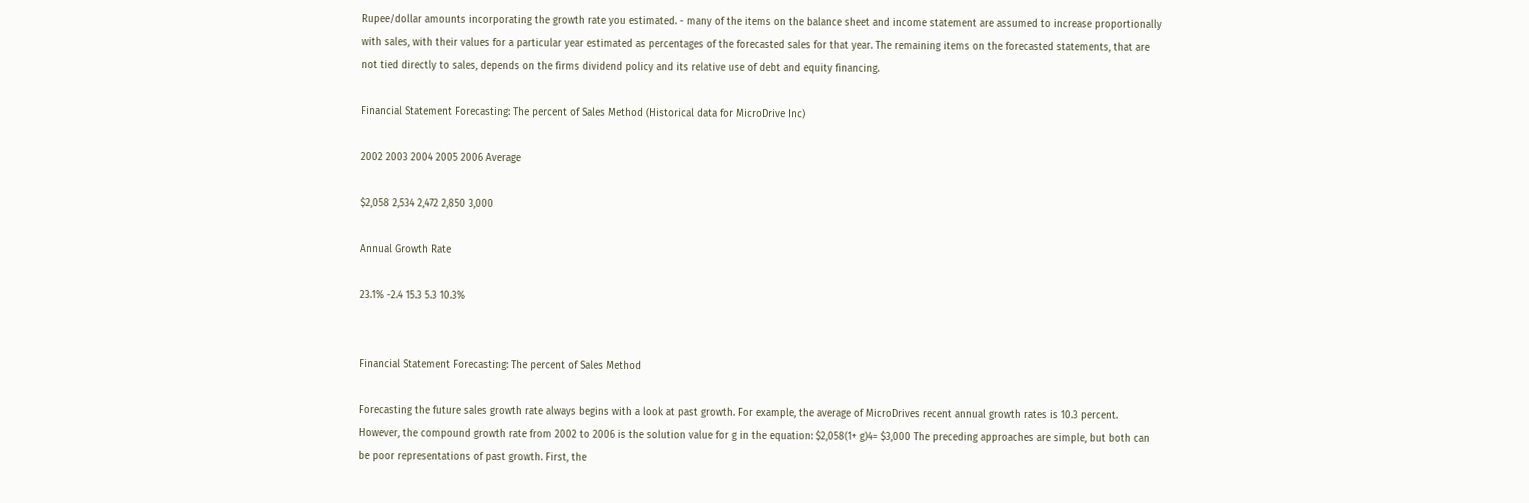Rupee/dollar amounts incorporating the growth rate you estimated. - many of the items on the balance sheet and income statement are assumed to increase proportionally with sales, with their values for a particular year estimated as percentages of the forecasted sales for that year. The remaining items on the forecasted statements, that are not tied directly to sales, depends on the firms dividend policy and its relative use of debt and equity financing.

Financial Statement Forecasting: The percent of Sales Method (Historical data for MicroDrive Inc)

2002 2003 2004 2005 2006 Average

$2,058 2,534 2,472 2,850 3,000

Annual Growth Rate

23.1% -2.4 15.3 5.3 10.3%


Financial Statement Forecasting: The percent of Sales Method

Forecasting the future sales growth rate always begins with a look at past growth. For example, the average of MicroDrives recent annual growth rates is 10.3 percent. However, the compound growth rate from 2002 to 2006 is the solution value for g in the equation: $2,058(1+ g)4= $3,000 The preceding approaches are simple, but both can be poor representations of past growth. First, the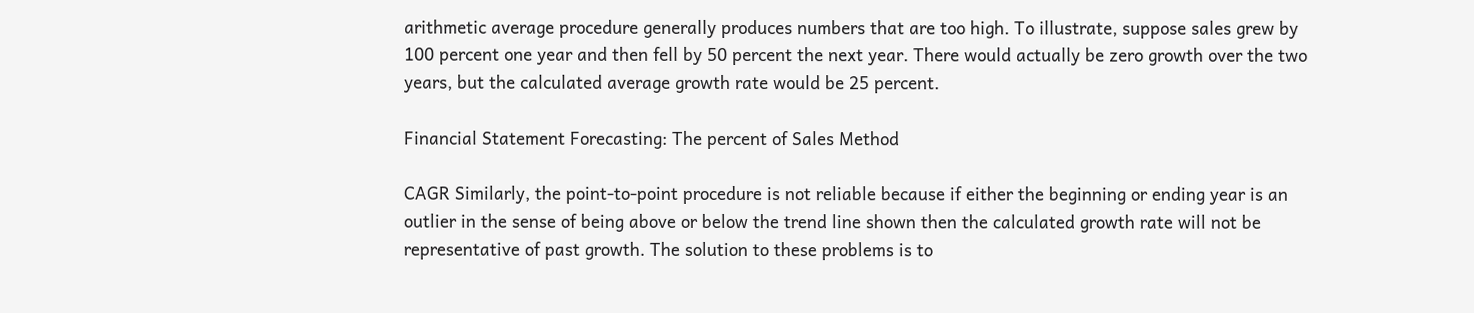arithmetic average procedure generally produces numbers that are too high. To illustrate, suppose sales grew by 100 percent one year and then fell by 50 percent the next year. There would actually be zero growth over the two years, but the calculated average growth rate would be 25 percent.

Financial Statement Forecasting: The percent of Sales Method

CAGR Similarly, the point-to-point procedure is not reliable because if either the beginning or ending year is an outlier in the sense of being above or below the trend line shown then the calculated growth rate will not be representative of past growth. The solution to these problems is to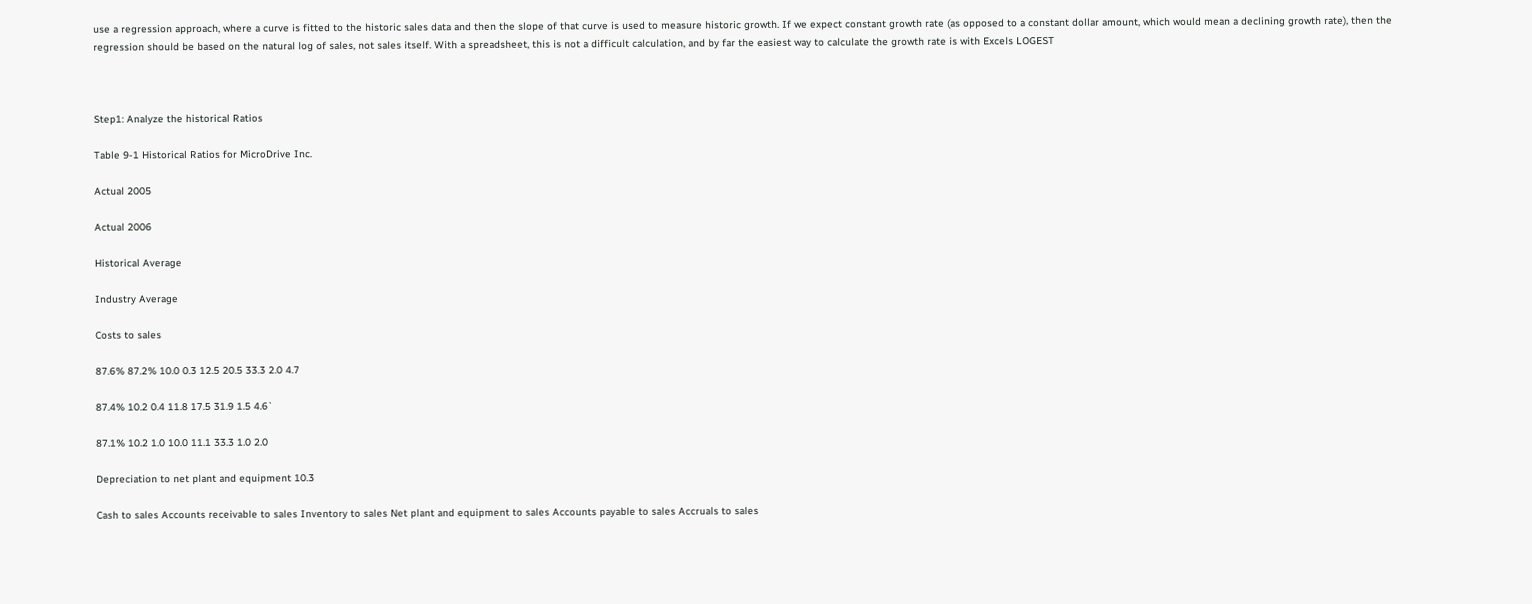use a regression approach, where a curve is fitted to the historic sales data and then the slope of that curve is used to measure historic growth. If we expect constant growth rate (as opposed to a constant dollar amount, which would mean a declining growth rate), then the regression should be based on the natural log of sales, not sales itself. With a spreadsheet, this is not a difficult calculation, and by far the easiest way to calculate the growth rate is with Excels LOGEST



Step1: Analyze the historical Ratios

Table 9-1 Historical Ratios for MicroDrive Inc.

Actual 2005

Actual 2006

Historical Average

Industry Average

Costs to sales

87.6% 87.2% 10.0 0.3 12.5 20.5 33.3 2.0 4.7

87.4% 10.2 0.4 11.8 17.5 31.9 1.5 4.6`

87.1% 10.2 1.0 10.0 11.1 33.3 1.0 2.0

Depreciation to net plant and equipment 10.3

Cash to sales Accounts receivable to sales Inventory to sales Net plant and equipment to sales Accounts payable to sales Accruals to sales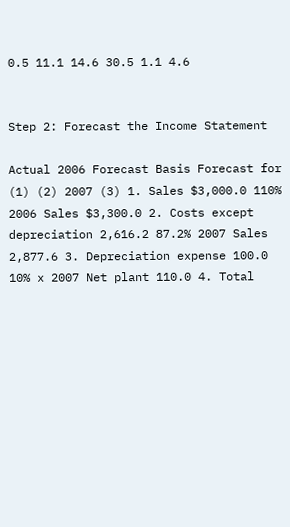0.5 11.1 14.6 30.5 1.1 4.6


Step 2: Forecast the Income Statement

Actual 2006 Forecast Basis Forecast for (1) (2) 2007 (3) 1. Sales $3,000.0 110% 2006 Sales $3,300.0 2. Costs except depreciation 2,616.2 87.2% 2007 Sales 2,877.6 3. Depreciation expense 100.0 10% x 2007 Net plant 110.0 4. Total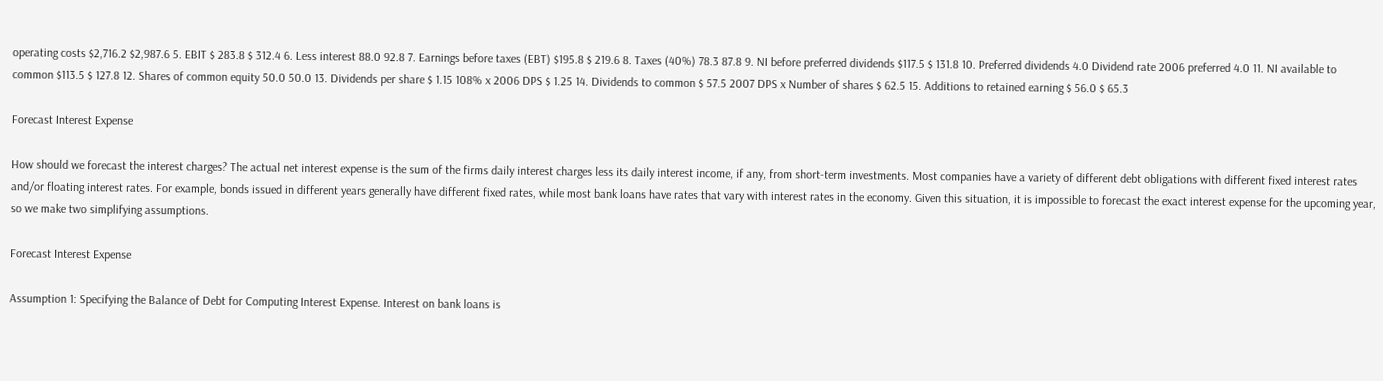operating costs $2,716.2 $2,987.6 5. EBIT $ 283.8 $ 312.4 6. Less interest 88.0 92.8 7. Earnings before taxes (EBT) $195.8 $ 219.6 8. Taxes (40%) 78.3 87.8 9. NI before preferred dividends $117.5 $ 131.8 10. Preferred dividends 4.0 Dividend rate 2006 preferred 4.0 11. NI available to common $113.5 $ 127.8 12. Shares of common equity 50.0 50.0 13. Dividends per share $ 1.15 108% x 2006 DPS $ 1.25 14. Dividends to common $ 57.5 2007 DPS x Number of shares $ 62.5 15. Additions to retained earning $ 56.0 $ 65.3

Forecast Interest Expense

How should we forecast the interest charges? The actual net interest expense is the sum of the firms daily interest charges less its daily interest income, if any, from short-term investments. Most companies have a variety of different debt obligations with different fixed interest rates and/or floating interest rates. For example, bonds issued in different years generally have different fixed rates, while most bank loans have rates that vary with interest rates in the economy. Given this situation, it is impossible to forecast the exact interest expense for the upcoming year, so we make two simplifying assumptions.

Forecast Interest Expense

Assumption 1: Specifying the Balance of Debt for Computing Interest Expense. Interest on bank loans is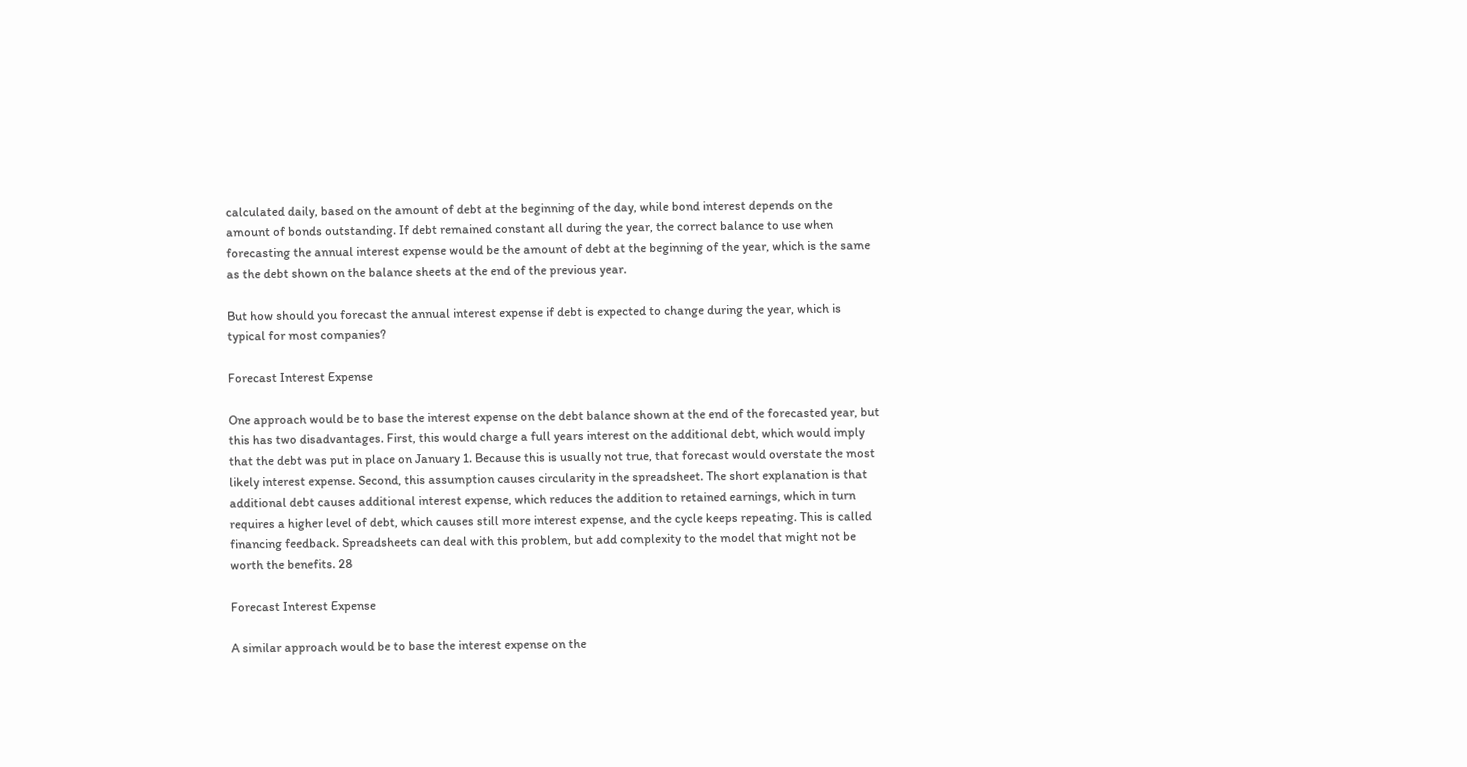calculated daily, based on the amount of debt at the beginning of the day, while bond interest depends on the amount of bonds outstanding. If debt remained constant all during the year, the correct balance to use when forecasting the annual interest expense would be the amount of debt at the beginning of the year, which is the same as the debt shown on the balance sheets at the end of the previous year.

But how should you forecast the annual interest expense if debt is expected to change during the year, which is typical for most companies?

Forecast Interest Expense

One approach would be to base the interest expense on the debt balance shown at the end of the forecasted year, but this has two disadvantages. First, this would charge a full years interest on the additional debt, which would imply that the debt was put in place on January 1. Because this is usually not true, that forecast would overstate the most likely interest expense. Second, this assumption causes circularity in the spreadsheet. The short explanation is that additional debt causes additional interest expense, which reduces the addition to retained earnings, which in turn requires a higher level of debt, which causes still more interest expense, and the cycle keeps repeating. This is called financing feedback. Spreadsheets can deal with this problem, but add complexity to the model that might not be worth the benefits. 28

Forecast Interest Expense

A similar approach would be to base the interest expense on the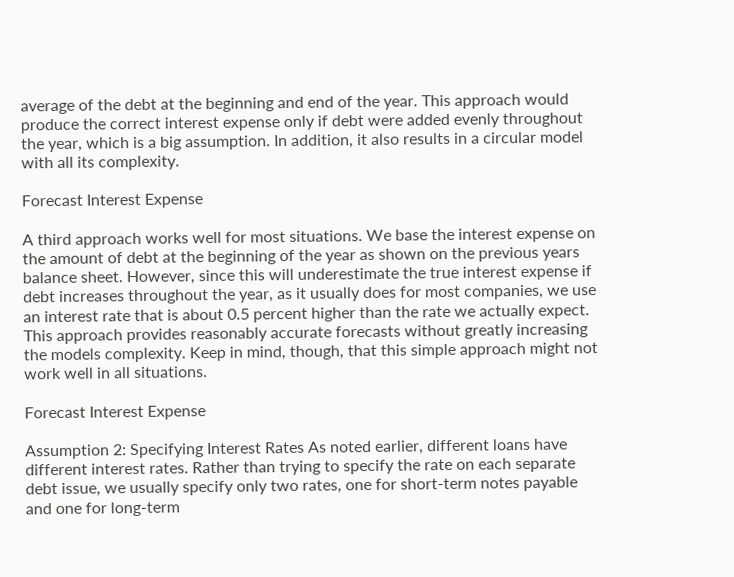average of the debt at the beginning and end of the year. This approach would produce the correct interest expense only if debt were added evenly throughout the year, which is a big assumption. In addition, it also results in a circular model with all its complexity.

Forecast Interest Expense

A third approach works well for most situations. We base the interest expense on the amount of debt at the beginning of the year as shown on the previous years balance sheet. However, since this will underestimate the true interest expense if debt increases throughout the year, as it usually does for most companies, we use an interest rate that is about 0.5 percent higher than the rate we actually expect. This approach provides reasonably accurate forecasts without greatly increasing the models complexity. Keep in mind, though, that this simple approach might not work well in all situations.

Forecast Interest Expense

Assumption 2: Specifying Interest Rates As noted earlier, different loans have different interest rates. Rather than trying to specify the rate on each separate debt issue, we usually specify only two rates, one for short-term notes payable and one for long-term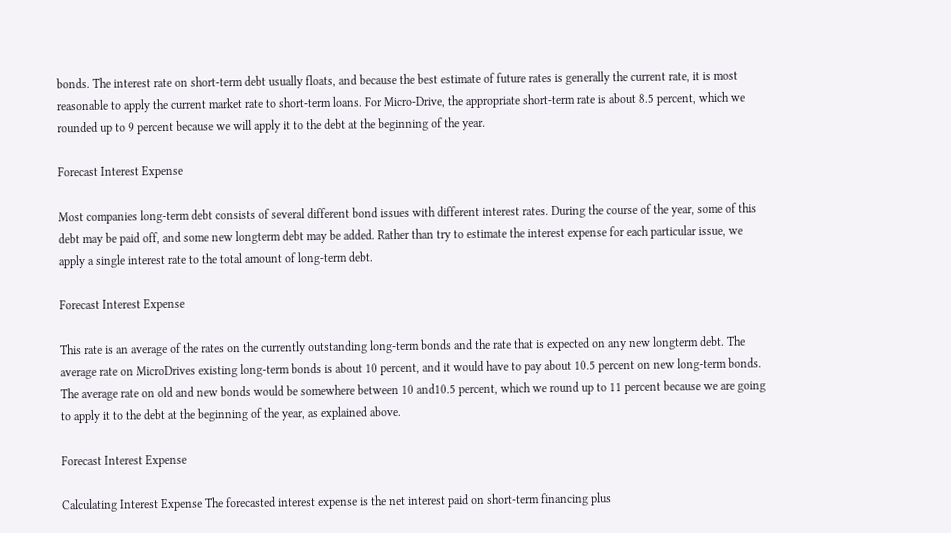bonds. The interest rate on short-term debt usually floats, and because the best estimate of future rates is generally the current rate, it is most reasonable to apply the current market rate to short-term loans. For Micro-Drive, the appropriate short-term rate is about 8.5 percent, which we rounded up to 9 percent because we will apply it to the debt at the beginning of the year.

Forecast Interest Expense

Most companies long-term debt consists of several different bond issues with different interest rates. During the course of the year, some of this debt may be paid off, and some new longterm debt may be added. Rather than try to estimate the interest expense for each particular issue, we apply a single interest rate to the total amount of long-term debt.

Forecast Interest Expense

This rate is an average of the rates on the currently outstanding long-term bonds and the rate that is expected on any new longterm debt. The average rate on MicroDrives existing long-term bonds is about 10 percent, and it would have to pay about 10.5 percent on new long-term bonds. The average rate on old and new bonds would be somewhere between 10 and10.5 percent, which we round up to 11 percent because we are going to apply it to the debt at the beginning of the year, as explained above.

Forecast Interest Expense

Calculating Interest Expense The forecasted interest expense is the net interest paid on short-term financing plus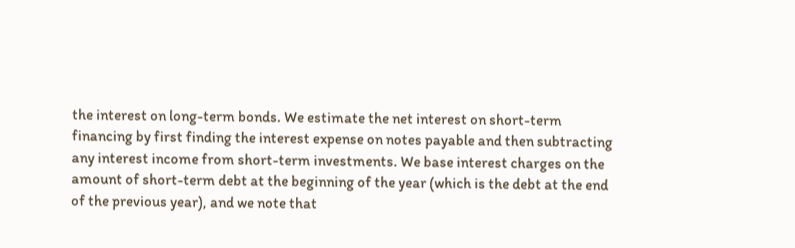the interest on long-term bonds. We estimate the net interest on short-term financing by first finding the interest expense on notes payable and then subtracting any interest income from short-term investments. We base interest charges on the amount of short-term debt at the beginning of the year (which is the debt at the end of the previous year), and we note that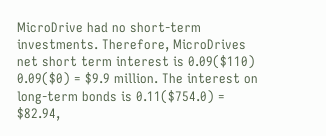MicroDrive had no short-term investments. Therefore, MicroDrives net short term interest is 0.09($110) 0.09($0) = $9.9 million. The interest on long-term bonds is 0.11($754.0) = $82.94,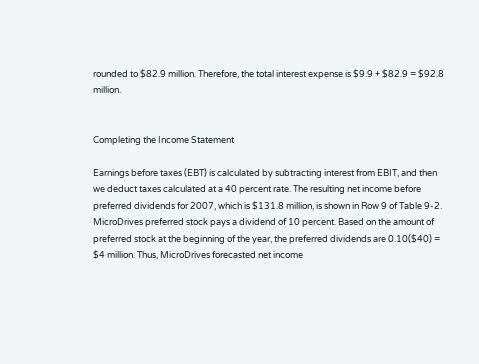rounded to $82.9 million. Therefore, the total interest expense is $9.9 + $82.9 = $92.8 million.


Completing the Income Statement

Earnings before taxes (EBT) is calculated by subtracting interest from EBIT, and then we deduct taxes calculated at a 40 percent rate. The resulting net income before preferred dividends for 2007, which is $131.8 million, is shown in Row 9 of Table 9-2. MicroDrives preferred stock pays a dividend of 10 percent. Based on the amount of preferred stock at the beginning of the year, the preferred dividends are 0.10($40) = $4 million. Thus, MicroDrives forecasted net income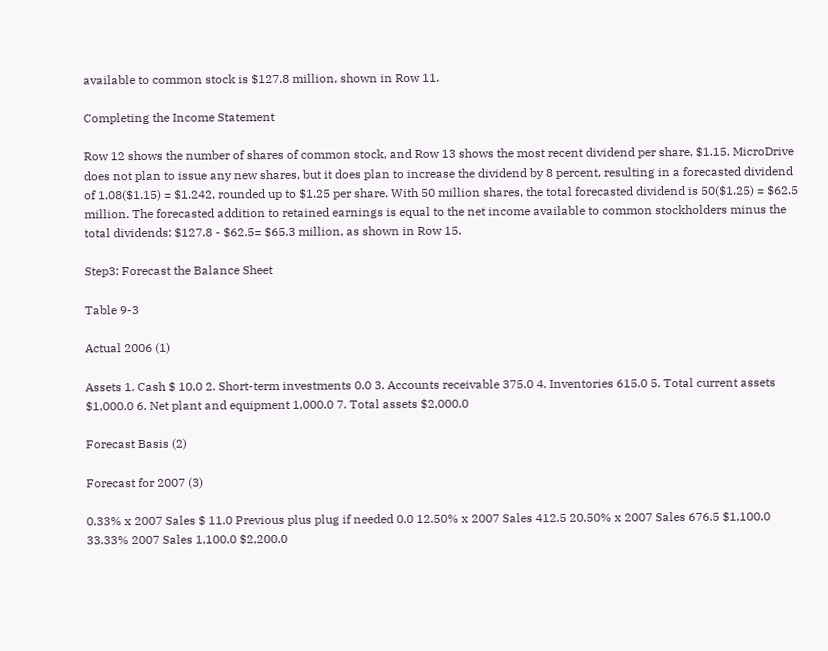available to common stock is $127.8 million, shown in Row 11.

Completing the Income Statement

Row 12 shows the number of shares of common stock, and Row 13 shows the most recent dividend per share, $1.15. MicroDrive does not plan to issue any new shares, but it does plan to increase the dividend by 8 percent, resulting in a forecasted dividend of 1.08($1.15) = $1.242, rounded up to $1.25 per share. With 50 million shares, the total forecasted dividend is 50($1.25) = $62.5 million. The forecasted addition to retained earnings is equal to the net income available to common stockholders minus the total dividends: $127.8 - $62.5= $65.3 million, as shown in Row 15.

Step3: Forecast the Balance Sheet

Table 9-3

Actual 2006 (1)

Assets 1. Cash $ 10.0 2. Short-term investments 0.0 3. Accounts receivable 375.0 4. Inventories 615.0 5. Total current assets $1,000.0 6. Net plant and equipment 1,000.0 7. Total assets $2,000.0

Forecast Basis (2)

Forecast for 2007 (3)

0.33% x 2007 Sales $ 11.0 Previous plus plug if needed 0.0 12.50% x 2007 Sales 412.5 20.50% x 2007 Sales 676.5 $1,100.0 33.33% 2007 Sales 1,100.0 $2,200.0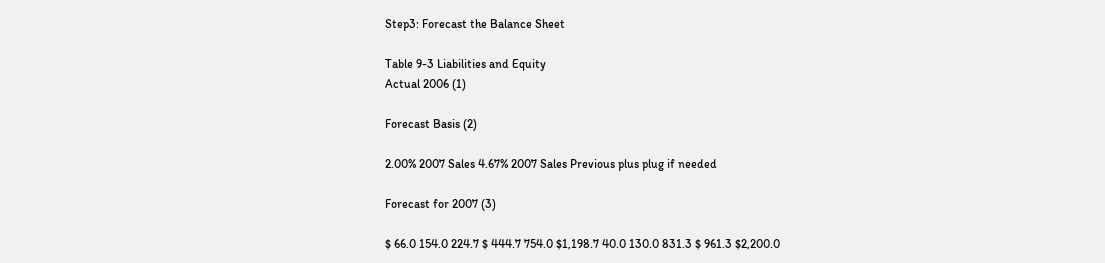Step3: Forecast the Balance Sheet

Table 9-3 Liabilities and Equity
Actual 2006 (1)

Forecast Basis (2)

2.00% 2007 Sales 4.67% 2007 Sales Previous plus plug if needed

Forecast for 2007 (3)

$ 66.0 154.0 224.7 $ 444.7 754.0 $1,198.7 40.0 130.0 831.3 $ 961.3 $2,200.0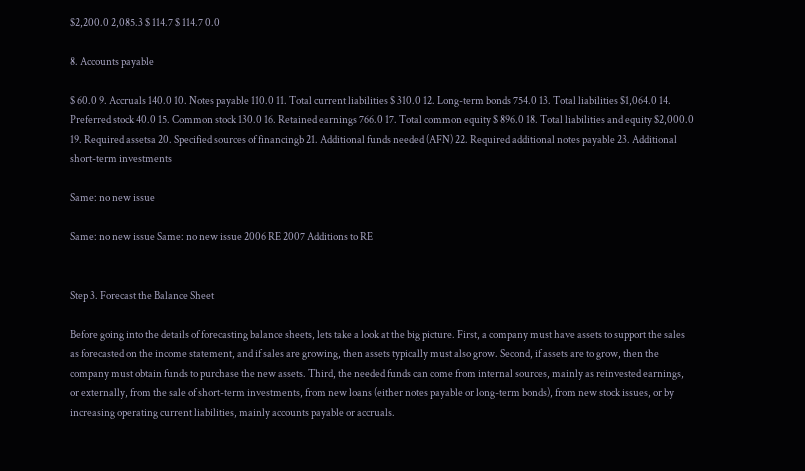$2,200.0 2,085.3 $ 114.7 $ 114.7 0.0

8. Accounts payable

$ 60.0 9. Accruals 140.0 10. Notes payable 110.0 11. Total current liabilities $ 310.0 12. Long-term bonds 754.0 13. Total liabilities $1,064.0 14. Preferred stock 40.0 15. Common stock 130.0 16. Retained earnings 766.0 17. Total common equity $ 896.0 18. Total liabilities and equity $2,000.0 19. Required assetsa 20. Specified sources of financingb 21. Additional funds needed (AFN) 22. Required additional notes payable 23. Additional short-term investments

Same: no new issue

Same: no new issue Same: no new issue 2006 RE 2007 Additions to RE


Step 3. Forecast the Balance Sheet

Before going into the details of forecasting balance sheets, lets take a look at the big picture. First, a company must have assets to support the sales as forecasted on the income statement, and if sales are growing, then assets typically must also grow. Second, if assets are to grow, then the company must obtain funds to purchase the new assets. Third, the needed funds can come from internal sources, mainly as reinvested earnings, or externally, from the sale of short-term investments, from new loans (either notes payable or long-term bonds), from new stock issues, or by increasing operating current liabilities, mainly accounts payable or accruals.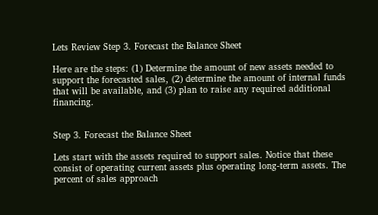Lets Review Step 3. Forecast the Balance Sheet

Here are the steps: (1) Determine the amount of new assets needed to support the forecasted sales, (2) determine the amount of internal funds that will be available, and (3) plan to raise any required additional financing.


Step 3. Forecast the Balance Sheet

Lets start with the assets required to support sales. Notice that these consist of operating current assets plus operating long-term assets. The percent of sales approach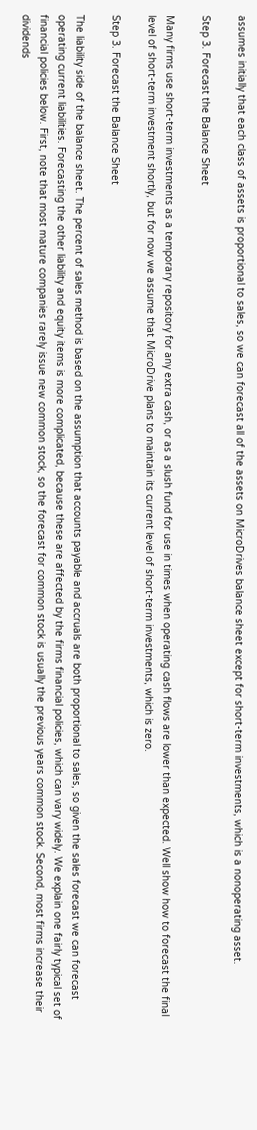assumes initially that each class of assets is proportional to sales, so we can forecast all of the assets on MicroDrives balance sheet except for short-term investments, which is a nonoperating asset.

Step 3. Forecast the Balance Sheet

Many firms use short-term investments as a temporary repository for any extra cash, or as a slush fund for use in times when operating cash flows are lower than expected. Well show how to forecast the final level of short-term investment shortly, but for now we assume that MicroDrive plans to maintain its current level of short-term investments, which is zero.

Step 3. Forecast the Balance Sheet

The liability side of the balance sheet. The percent of sales method is based on the assumption that accounts payable and accruals are both proportional to sales, so given the sales forecast we can forecast operating current liabilities. Forecasting the other liability and equity items is more complicated, because these are affected by the firms financial policies, which can vary widely. We explain one fairly typical set of financial policies below. First, note that most mature companies rarely issue new common stock, so the forecast for common stock is usually the previous years common stock. Second, most firms increase their dividends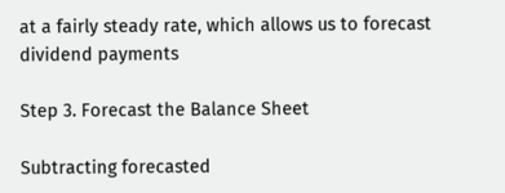at a fairly steady rate, which allows us to forecast dividend payments

Step 3. Forecast the Balance Sheet

Subtracting forecasted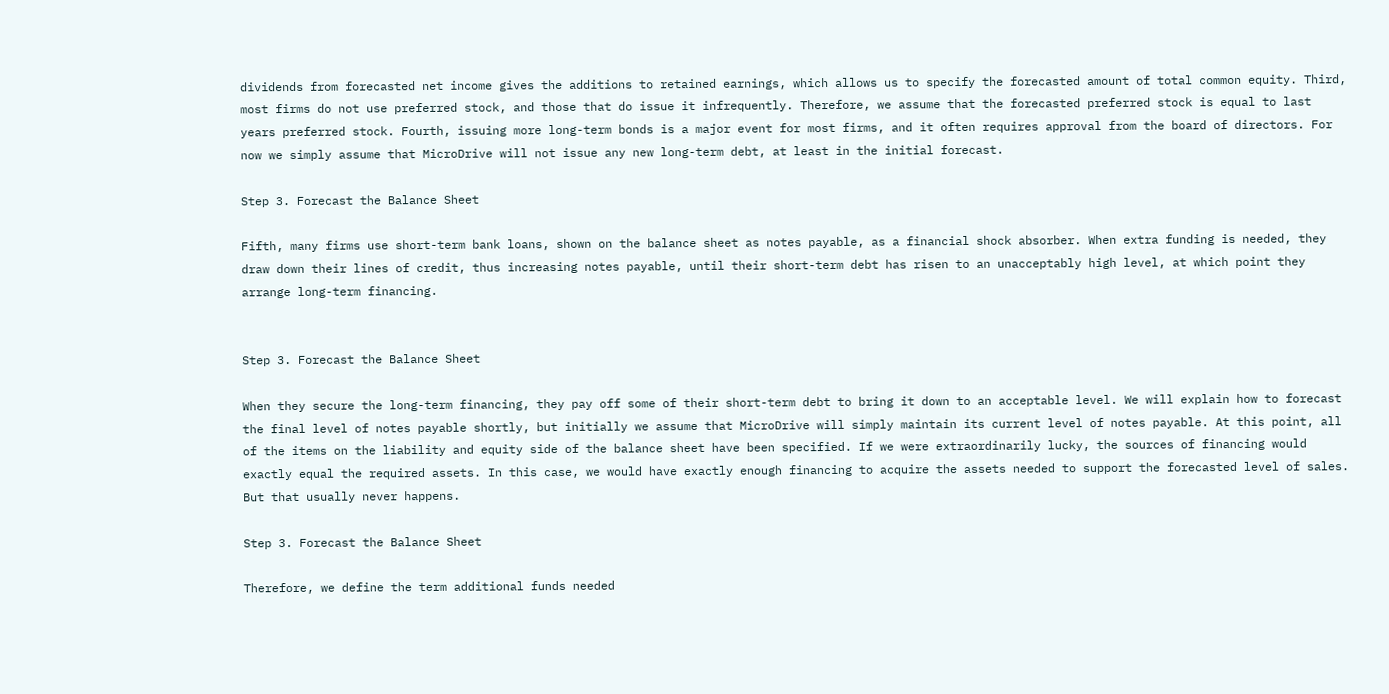dividends from forecasted net income gives the additions to retained earnings, which allows us to specify the forecasted amount of total common equity. Third, most firms do not use preferred stock, and those that do issue it infrequently. Therefore, we assume that the forecasted preferred stock is equal to last years preferred stock. Fourth, issuing more long-term bonds is a major event for most firms, and it often requires approval from the board of directors. For now we simply assume that MicroDrive will not issue any new long-term debt, at least in the initial forecast.

Step 3. Forecast the Balance Sheet

Fifth, many firms use short-term bank loans, shown on the balance sheet as notes payable, as a financial shock absorber. When extra funding is needed, they draw down their lines of credit, thus increasing notes payable, until their short-term debt has risen to an unacceptably high level, at which point they arrange long-term financing.


Step 3. Forecast the Balance Sheet

When they secure the long-term financing, they pay off some of their short-term debt to bring it down to an acceptable level. We will explain how to forecast the final level of notes payable shortly, but initially we assume that MicroDrive will simply maintain its current level of notes payable. At this point, all of the items on the liability and equity side of the balance sheet have been specified. If we were extraordinarily lucky, the sources of financing would exactly equal the required assets. In this case, we would have exactly enough financing to acquire the assets needed to support the forecasted level of sales. But that usually never happens.

Step 3. Forecast the Balance Sheet

Therefore, we define the term additional funds needed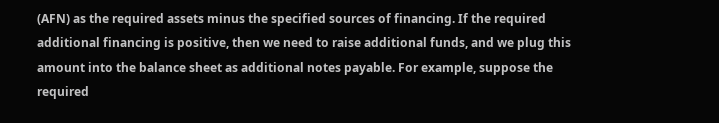(AFN) as the required assets minus the specified sources of financing. If the required additional financing is positive, then we need to raise additional funds, and we plug this amount into the balance sheet as additional notes payable. For example, suppose the required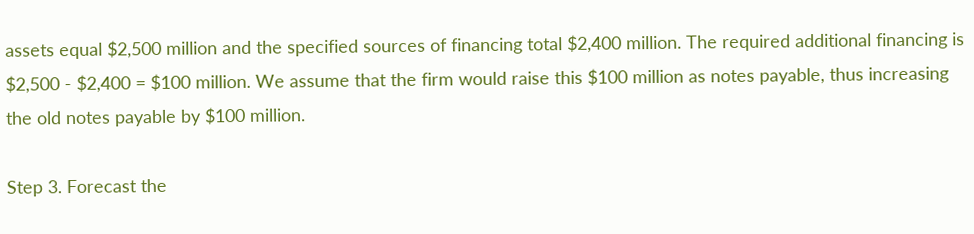assets equal $2,500 million and the specified sources of financing total $2,400 million. The required additional financing is $2,500 - $2,400 = $100 million. We assume that the firm would raise this $100 million as notes payable, thus increasing the old notes payable by $100 million.

Step 3. Forecast the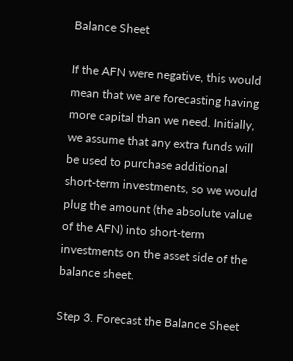Balance Sheet

If the AFN were negative, this would mean that we are forecasting having more capital than we need. Initially, we assume that any extra funds will be used to purchase additional short-term investments, so we would plug the amount (the absolute value of the AFN) into short-term investments on the asset side of the balance sheet.

Step 3. Forecast the Balance Sheet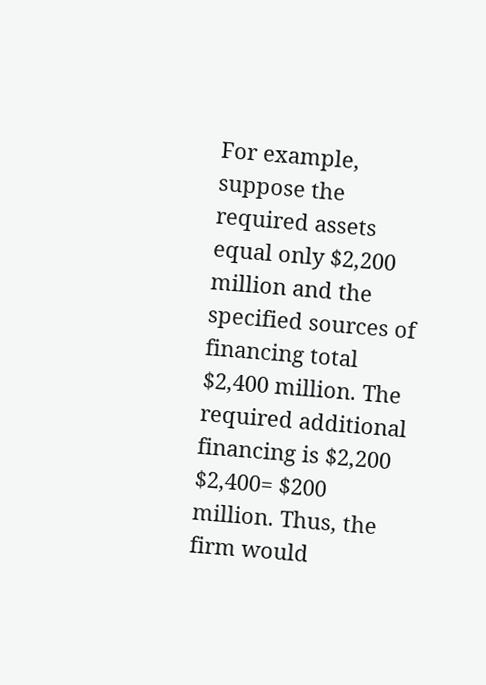For example, suppose the required assets equal only $2,200 million and the specified sources of financing total $2,400 million. The required additional financing is $2,200 $2,400= $200 million. Thus, the firm would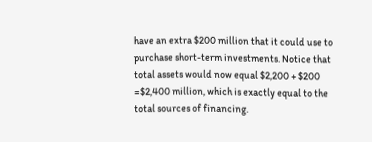have an extra $200 million that it could use to purchase short-term investments. Notice that total assets would now equal $2,200 + $200 =$2,400 million, which is exactly equal to the total sources of financing.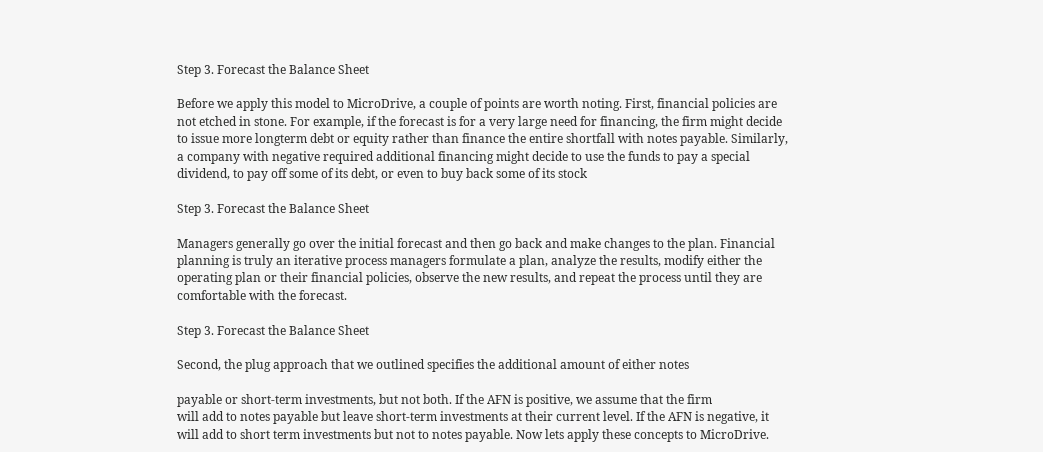Step 3. Forecast the Balance Sheet

Before we apply this model to MicroDrive, a couple of points are worth noting. First, financial policies are not etched in stone. For example, if the forecast is for a very large need for financing, the firm might decide to issue more longterm debt or equity rather than finance the entire shortfall with notes payable. Similarly, a company with negative required additional financing might decide to use the funds to pay a special dividend, to pay off some of its debt, or even to buy back some of its stock

Step 3. Forecast the Balance Sheet

Managers generally go over the initial forecast and then go back and make changes to the plan. Financial planning is truly an iterative process managers formulate a plan, analyze the results, modify either the operating plan or their financial policies, observe the new results, and repeat the process until they are comfortable with the forecast.

Step 3. Forecast the Balance Sheet

Second, the plug approach that we outlined specifies the additional amount of either notes

payable or short-term investments, but not both. If the AFN is positive, we assume that the firm
will add to notes payable but leave short-term investments at their current level. If the AFN is negative, it will add to short term investments but not to notes payable. Now lets apply these concepts to MicroDrive.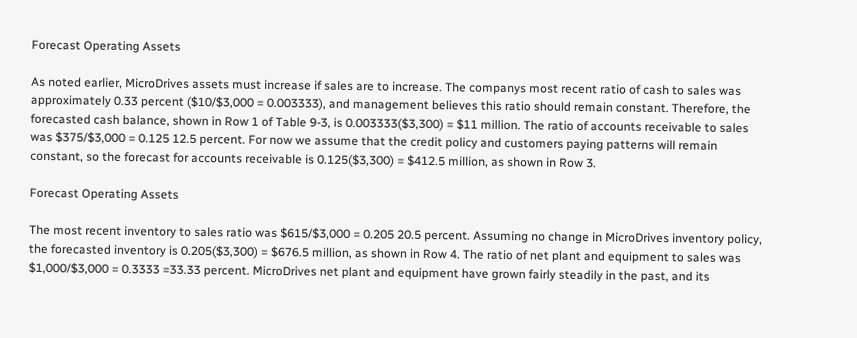Forecast Operating Assets

As noted earlier, MicroDrives assets must increase if sales are to increase. The companys most recent ratio of cash to sales was approximately 0.33 percent ($10/$3,000 = 0.003333), and management believes this ratio should remain constant. Therefore, the forecasted cash balance, shown in Row 1 of Table 9-3, is 0.003333($3,300) = $11 million. The ratio of accounts receivable to sales was $375/$3,000 = 0.125 12.5 percent. For now we assume that the credit policy and customers paying patterns will remain constant, so the forecast for accounts receivable is 0.125($3,300) = $412.5 million, as shown in Row 3.

Forecast Operating Assets

The most recent inventory to sales ratio was $615/$3,000 = 0.205 20.5 percent. Assuming no change in MicroDrives inventory policy, the forecasted inventory is 0.205($3,300) = $676.5 million, as shown in Row 4. The ratio of net plant and equipment to sales was $1,000/$3,000 = 0.3333 =33.33 percent. MicroDrives net plant and equipment have grown fairly steadily in the past, and its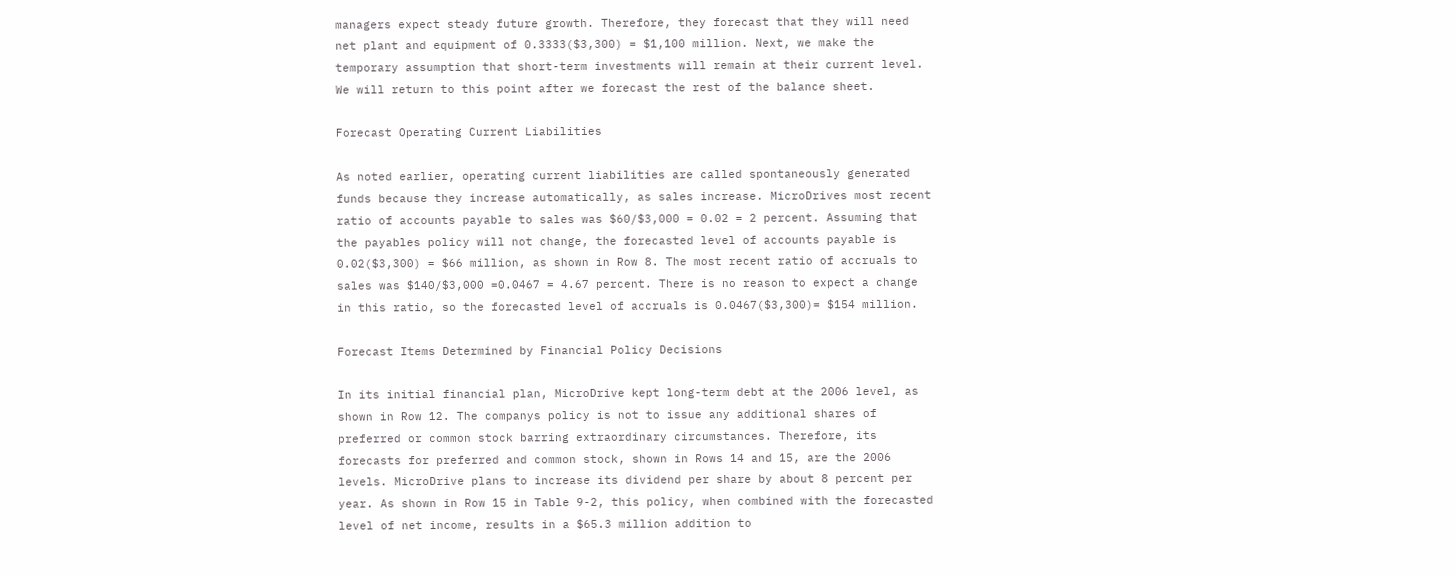managers expect steady future growth. Therefore, they forecast that they will need net plant and equipment of 0.3333($3,300) = $1,100 million. Next, we make the temporary assumption that short-term investments will remain at their current level. We will return to this point after we forecast the rest of the balance sheet.

Forecast Operating Current Liabilities

As noted earlier, operating current liabilities are called spontaneously generated funds because they increase automatically, as sales increase. MicroDrives most recent ratio of accounts payable to sales was $60/$3,000 = 0.02 = 2 percent. Assuming that the payables policy will not change, the forecasted level of accounts payable is 0.02($3,300) = $66 million, as shown in Row 8. The most recent ratio of accruals to sales was $140/$3,000 =0.0467 = 4.67 percent. There is no reason to expect a change in this ratio, so the forecasted level of accruals is 0.0467($3,300)= $154 million.

Forecast Items Determined by Financial Policy Decisions

In its initial financial plan, MicroDrive kept long-term debt at the 2006 level, as shown in Row 12. The companys policy is not to issue any additional shares of preferred or common stock barring extraordinary circumstances. Therefore, its forecasts for preferred and common stock, shown in Rows 14 and 15, are the 2006 levels. MicroDrive plans to increase its dividend per share by about 8 percent per year. As shown in Row 15 in Table 9-2, this policy, when combined with the forecasted level of net income, results in a $65.3 million addition to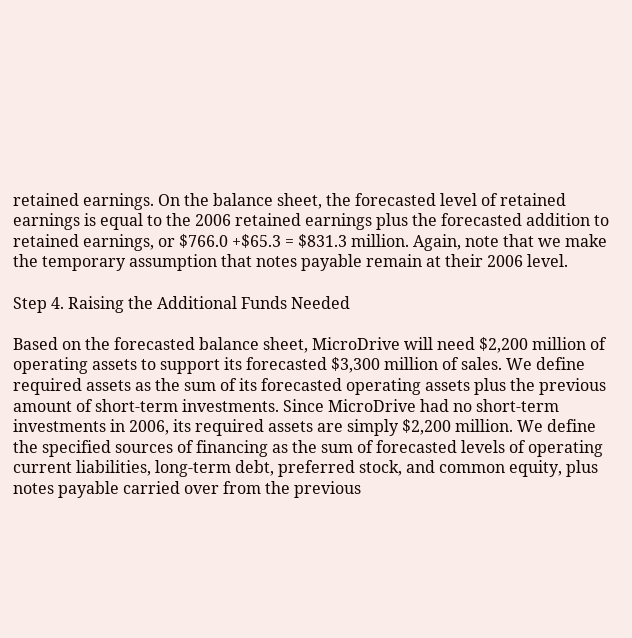retained earnings. On the balance sheet, the forecasted level of retained earnings is equal to the 2006 retained earnings plus the forecasted addition to retained earnings, or $766.0 +$65.3 = $831.3 million. Again, note that we make the temporary assumption that notes payable remain at their 2006 level.

Step 4. Raising the Additional Funds Needed

Based on the forecasted balance sheet, MicroDrive will need $2,200 million of operating assets to support its forecasted $3,300 million of sales. We define required assets as the sum of its forecasted operating assets plus the previous amount of short-term investments. Since MicroDrive had no short-term investments in 2006, its required assets are simply $2,200 million. We define the specified sources of financing as the sum of forecasted levels of operating current liabilities, long-term debt, preferred stock, and common equity, plus notes payable carried over from the previous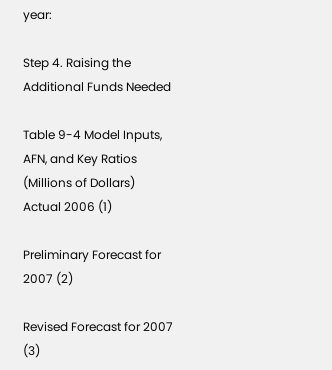year:

Step 4. Raising the Additional Funds Needed

Table 9-4 Model Inputs, AFN, and Key Ratios (Millions of Dollars)
Actual 2006 (1)

Preliminary Forecast for 2007 (2)

Revised Forecast for 2007 (3)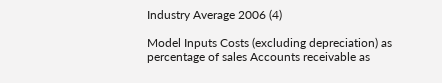Industry Average 2006 (4)

Model Inputs Costs (excluding depreciation) as percentage of sales Accounts receivable as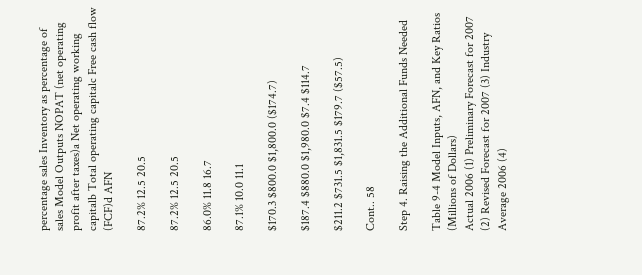percentage sales Inventory as percentage of sales Model Outputs NOPAT (net operating profit after taxes)a Net operating working capitalb Total operating capitalc Free cash flow (FCF)d AFN

87.2% 12.5 20.5

87.2% 12.5 20.5

86.0% 11.8 16.7

87.1% 10.0 11.1

$170.3 $800.0 $1,800.0 ($174.7)

$187.4 $880.0 $1,980.0 $7.4 $114.7

$211.2 $731.5 $1,831.5 $179.7 ($57.5)

Cont.. 58

Step 4. Raising the Additional Funds Needed

Table 9-4 Model Inputs, AFN, and Key Ratios (Millions of Dollars)
Actual 2006 (1) Preliminary Forecast for 2007 (2) Revised Forecast for 2007 (3) Industry Average 2006 (4)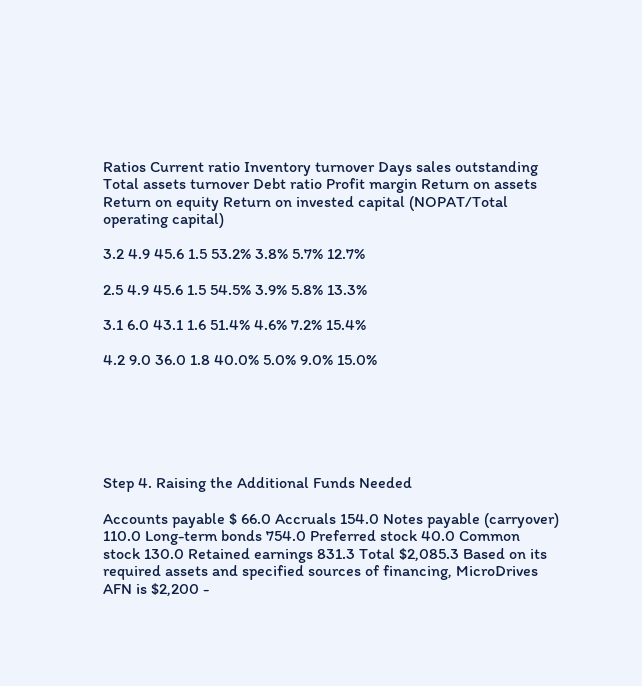Ratios Current ratio Inventory turnover Days sales outstanding Total assets turnover Debt ratio Profit margin Return on assets Return on equity Return on invested capital (NOPAT/Total operating capital)

3.2 4.9 45.6 1.5 53.2% 3.8% 5.7% 12.7%

2.5 4.9 45.6 1.5 54.5% 3.9% 5.8% 13.3%

3.1 6.0 43.1 1.6 51.4% 4.6% 7.2% 15.4%

4.2 9.0 36.0 1.8 40.0% 5.0% 9.0% 15.0%






Step 4. Raising the Additional Funds Needed

Accounts payable $ 66.0 Accruals 154.0 Notes payable (carryover) 110.0 Long-term bonds 754.0 Preferred stock 40.0 Common stock 130.0 Retained earnings 831.3 Total $2,085.3 Based on its required assets and specified sources of financing, MicroDrives AFN is $2,200 -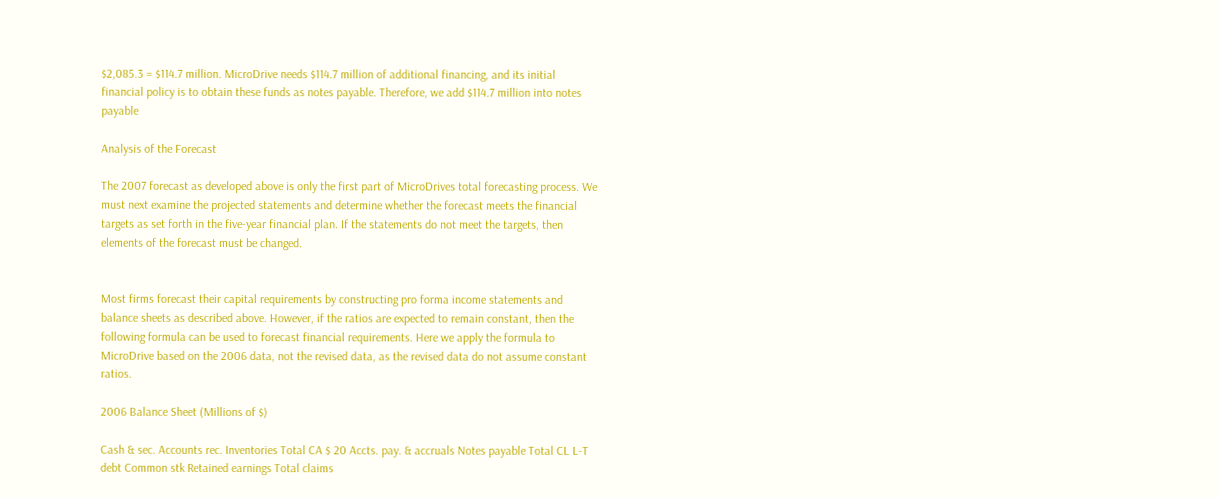$2,085.3 = $114.7 million. MicroDrive needs $114.7 million of additional financing, and its initial financial policy is to obtain these funds as notes payable. Therefore, we add $114.7 million into notes payable

Analysis of the Forecast

The 2007 forecast as developed above is only the first part of MicroDrives total forecasting process. We must next examine the projected statements and determine whether the forecast meets the financial targets as set forth in the five-year financial plan. If the statements do not meet the targets, then elements of the forecast must be changed.


Most firms forecast their capital requirements by constructing pro forma income statements and balance sheets as described above. However, if the ratios are expected to remain constant, then the following formula can be used to forecast financial requirements. Here we apply the formula to MicroDrive based on the 2006 data, not the revised data, as the revised data do not assume constant ratios.

2006 Balance Sheet (Millions of $)

Cash & sec. Accounts rec. Inventories Total CA $ 20 Accts. pay. & accruals Notes payable Total CL L-T debt Common stk Retained earnings Total claims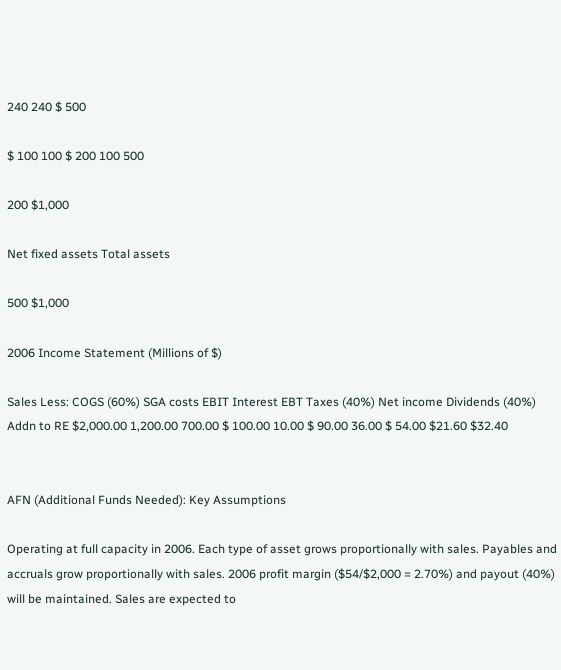240 240 $ 500

$ 100 100 $ 200 100 500

200 $1,000

Net fixed assets Total assets

500 $1,000

2006 Income Statement (Millions of $)

Sales Less: COGS (60%) SGA costs EBIT Interest EBT Taxes (40%) Net income Dividends (40%) Addn to RE $2,000.00 1,200.00 700.00 $ 100.00 10.00 $ 90.00 36.00 $ 54.00 $21.60 $32.40


AFN (Additional Funds Needed): Key Assumptions

Operating at full capacity in 2006. Each type of asset grows proportionally with sales. Payables and accruals grow proportionally with sales. 2006 profit margin ($54/$2,000 = 2.70%) and payout (40%) will be maintained. Sales are expected to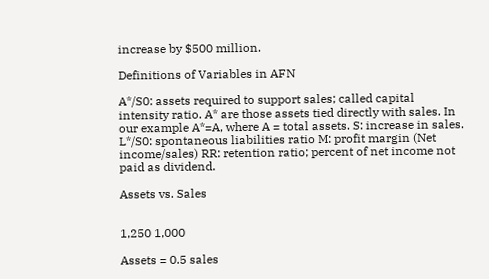increase by $500 million.

Definitions of Variables in AFN

A*/S0: assets required to support sales; called capital intensity ratio. A* are those assets tied directly with sales. In our example A*=A, where A = total assets. S: increase in sales. L*/S0: spontaneous liabilities ratio M: profit margin (Net income/sales) RR: retention ratio; percent of net income not paid as dividend.

Assets vs. Sales


1,250 1,000

Assets = 0.5 sales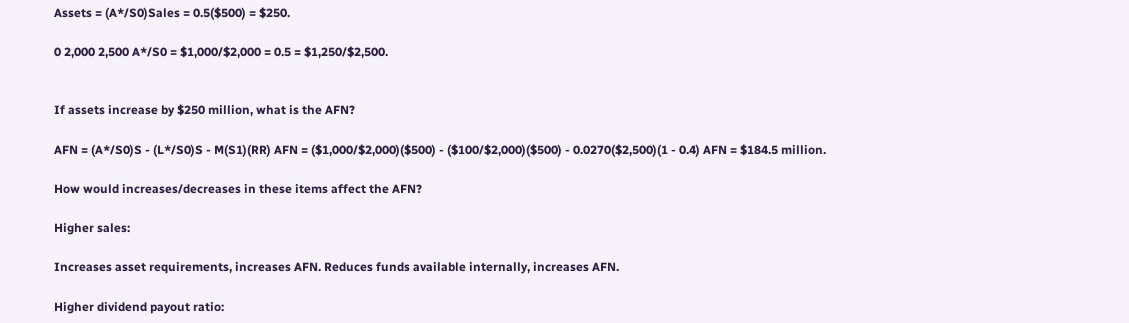Assets = (A*/S0)Sales = 0.5($500) = $250.

0 2,000 2,500 A*/S0 = $1,000/$2,000 = 0.5 = $1,250/$2,500.


If assets increase by $250 million, what is the AFN?

AFN = (A*/S0)S - (L*/S0)S - M(S1)(RR) AFN = ($1,000/$2,000)($500) - ($100/$2,000)($500) - 0.0270($2,500)(1 - 0.4) AFN = $184.5 million.

How would increases/decreases in these items affect the AFN?

Higher sales:

Increases asset requirements, increases AFN. Reduces funds available internally, increases AFN.

Higher dividend payout ratio: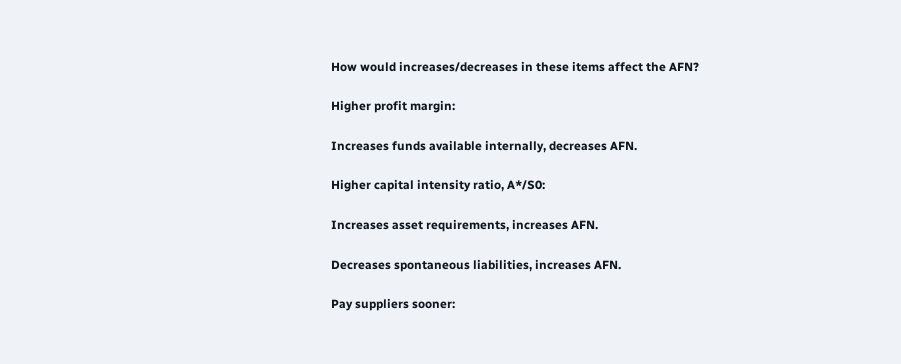How would increases/decreases in these items affect the AFN?

Higher profit margin:

Increases funds available internally, decreases AFN.

Higher capital intensity ratio, A*/S0:

Increases asset requirements, increases AFN.

Decreases spontaneous liabilities, increases AFN.

Pay suppliers sooner: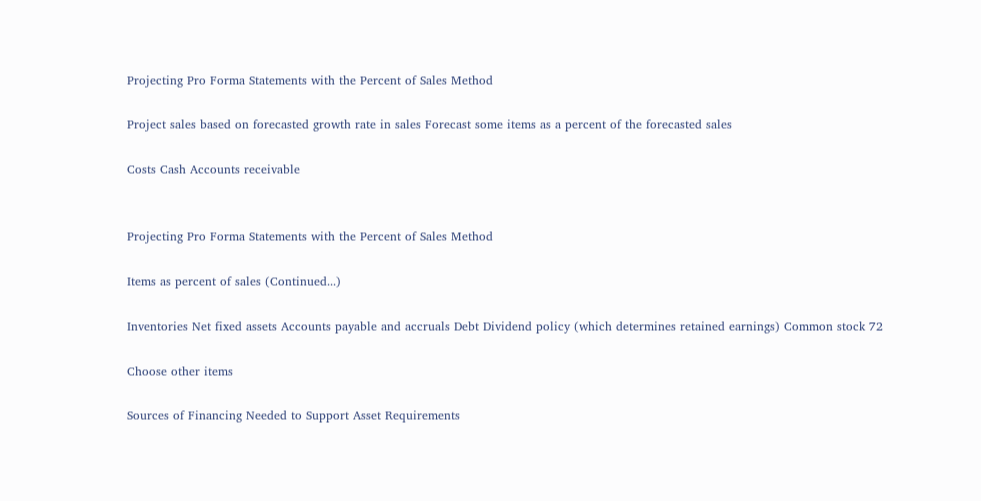Projecting Pro Forma Statements with the Percent of Sales Method

Project sales based on forecasted growth rate in sales Forecast some items as a percent of the forecasted sales

Costs Cash Accounts receivable


Projecting Pro Forma Statements with the Percent of Sales Method

Items as percent of sales (Continued...)

Inventories Net fixed assets Accounts payable and accruals Debt Dividend policy (which determines retained earnings) Common stock 72

Choose other items

Sources of Financing Needed to Support Asset Requirements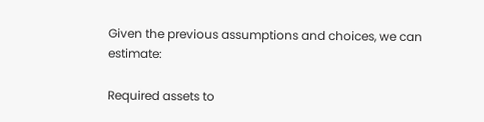Given the previous assumptions and choices, we can estimate:

Required assets to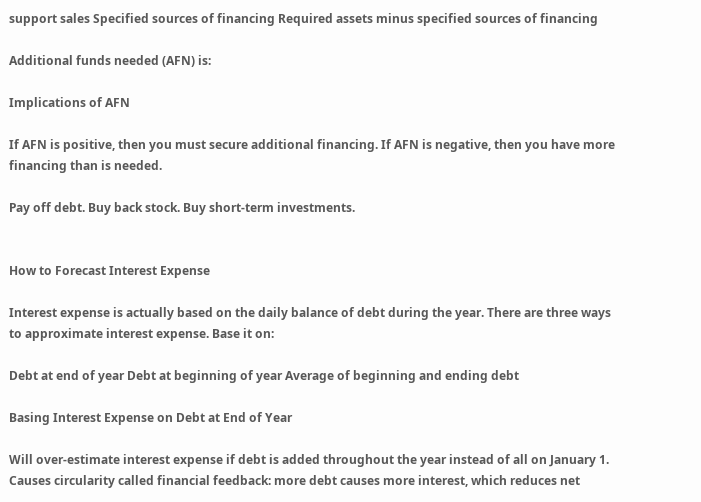support sales Specified sources of financing Required assets minus specified sources of financing

Additional funds needed (AFN) is:

Implications of AFN

If AFN is positive, then you must secure additional financing. If AFN is negative, then you have more financing than is needed.

Pay off debt. Buy back stock. Buy short-term investments.


How to Forecast Interest Expense

Interest expense is actually based on the daily balance of debt during the year. There are three ways to approximate interest expense. Base it on:

Debt at end of year Debt at beginning of year Average of beginning and ending debt

Basing Interest Expense on Debt at End of Year

Will over-estimate interest expense if debt is added throughout the year instead of all on January 1. Causes circularity called financial feedback: more debt causes more interest, which reduces net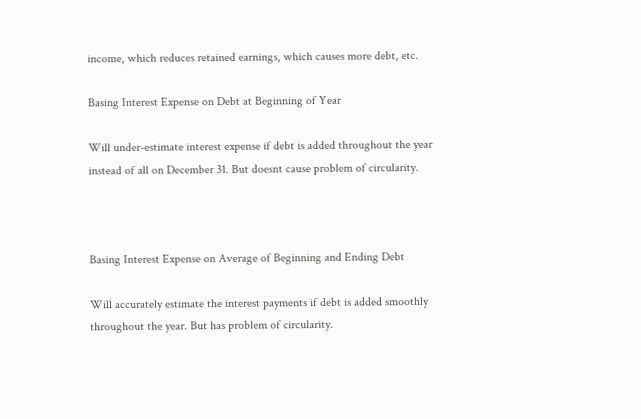income, which reduces retained earnings, which causes more debt, etc.

Basing Interest Expense on Debt at Beginning of Year

Will under-estimate interest expense if debt is added throughout the year instead of all on December 31. But doesnt cause problem of circularity.



Basing Interest Expense on Average of Beginning and Ending Debt

Will accurately estimate the interest payments if debt is added smoothly throughout the year. But has problem of circularity.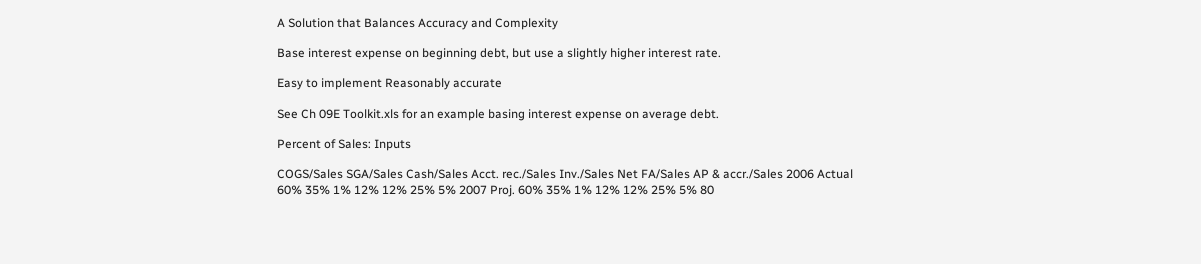A Solution that Balances Accuracy and Complexity

Base interest expense on beginning debt, but use a slightly higher interest rate.

Easy to implement Reasonably accurate

See Ch 09E Toolkit.xls for an example basing interest expense on average debt.

Percent of Sales: Inputs

COGS/Sales SGA/Sales Cash/Sales Acct. rec./Sales Inv./Sales Net FA/Sales AP & accr./Sales 2006 Actual 60% 35% 1% 12% 12% 25% 5% 2007 Proj. 60% 35% 1% 12% 12% 25% 5% 80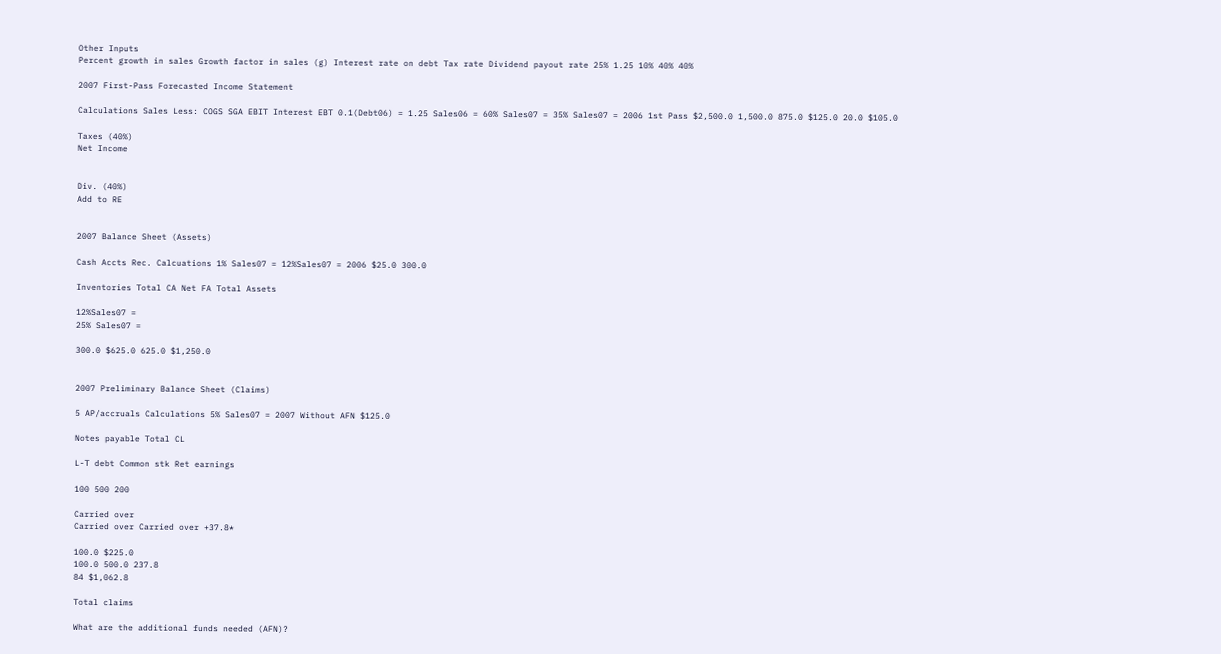Other Inputs
Percent growth in sales Growth factor in sales (g) Interest rate on debt Tax rate Dividend payout rate 25% 1.25 10% 40% 40%

2007 First-Pass Forecasted Income Statement

Calculations Sales Less: COGS SGA EBIT Interest EBT 0.1(Debt06) = 1.25 Sales06 = 60% Sales07 = 35% Sales07 = 2006 1st Pass $2,500.0 1,500.0 875.0 $125.0 20.0 $105.0

Taxes (40%)
Net Income


Div. (40%)
Add to RE


2007 Balance Sheet (Assets)

Cash Accts Rec. Calcuations 1% Sales07 = 12%Sales07 = 2006 $25.0 300.0

Inventories Total CA Net FA Total Assets

12%Sales07 =
25% Sales07 =

300.0 $625.0 625.0 $1,250.0


2007 Preliminary Balance Sheet (Claims)

5 AP/accruals Calculations 5% Sales07 = 2007 Without AFN $125.0

Notes payable Total CL

L-T debt Common stk Ret earnings

100 500 200

Carried over
Carried over Carried over +37.8*

100.0 $225.0
100.0 500.0 237.8
84 $1,062.8

Total claims

What are the additional funds needed (AFN)?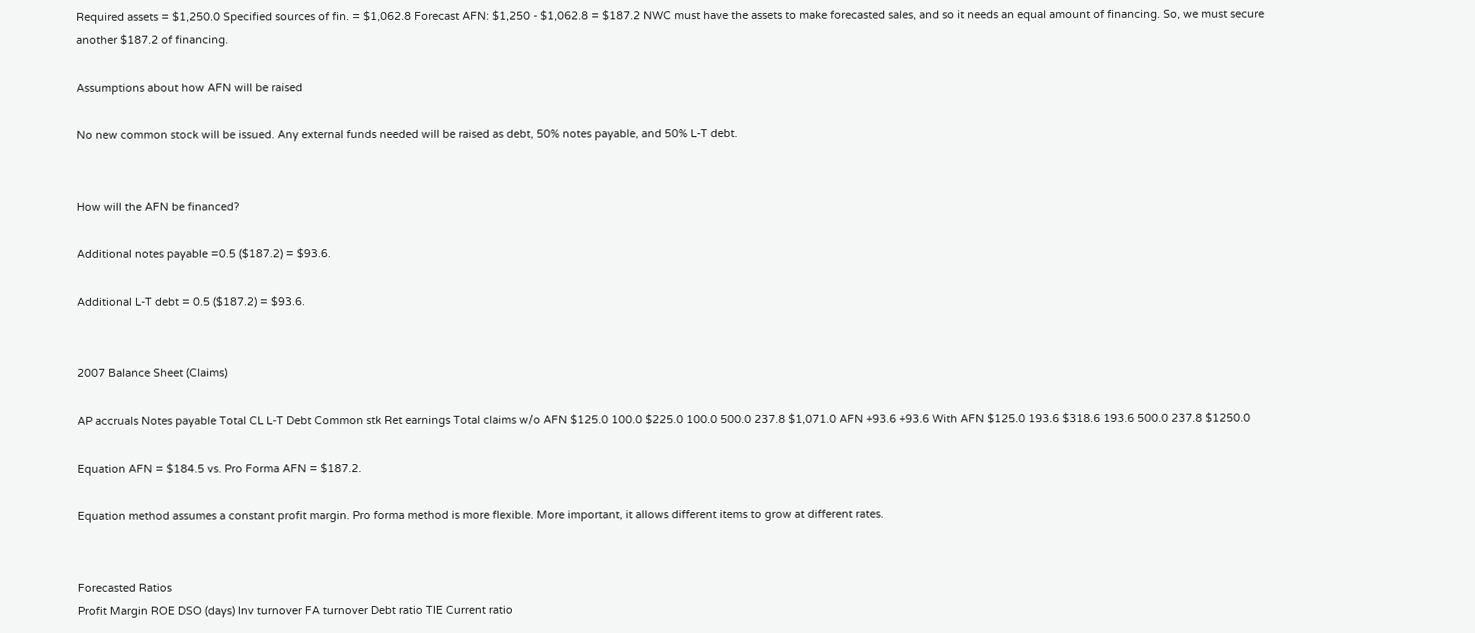Required assets = $1,250.0 Specified sources of fin. = $1,062.8 Forecast AFN: $1,250 - $1,062.8 = $187.2 NWC must have the assets to make forecasted sales, and so it needs an equal amount of financing. So, we must secure another $187.2 of financing.

Assumptions about how AFN will be raised

No new common stock will be issued. Any external funds needed will be raised as debt, 50% notes payable, and 50% L-T debt.


How will the AFN be financed?

Additional notes payable =0.5 ($187.2) = $93.6.

Additional L-T debt = 0.5 ($187.2) = $93.6.


2007 Balance Sheet (Claims)

AP accruals Notes payable Total CL L-T Debt Common stk Ret earnings Total claims w/o AFN $125.0 100.0 $225.0 100.0 500.0 237.8 $1,071.0 AFN +93.6 +93.6 With AFN $125.0 193.6 $318.6 193.6 500.0 237.8 $1250.0

Equation AFN = $184.5 vs. Pro Forma AFN = $187.2.

Equation method assumes a constant profit margin. Pro forma method is more flexible. More important, it allows different items to grow at different rates.


Forecasted Ratios
Profit Margin ROE DSO (days) Inv turnover FA turnover Debt ratio TIE Current ratio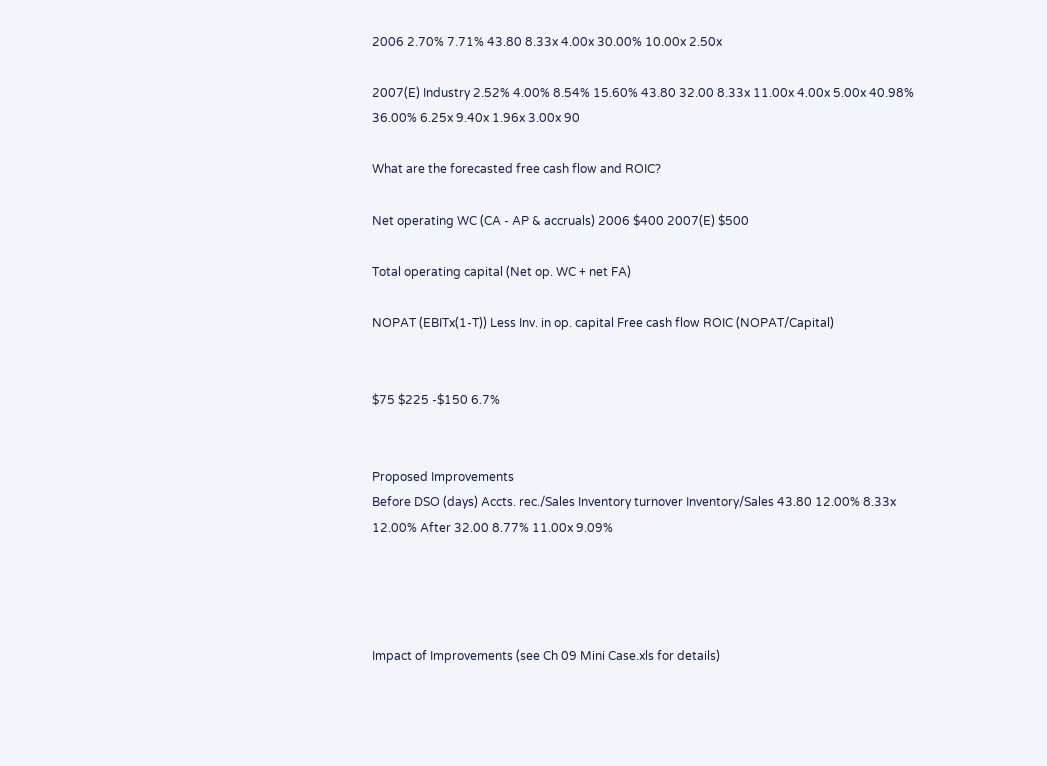2006 2.70% 7.71% 43.80 8.33x 4.00x 30.00% 10.00x 2.50x

2007(E) Industry 2.52% 4.00% 8.54% 15.60% 43.80 32.00 8.33x 11.00x 4.00x 5.00x 40.98% 36.00% 6.25x 9.40x 1.96x 3.00x 90

What are the forecasted free cash flow and ROIC?

Net operating WC (CA - AP & accruals) 2006 $400 2007(E) $500

Total operating capital (Net op. WC + net FA)

NOPAT (EBITx(1-T)) Less Inv. in op. capital Free cash flow ROIC (NOPAT/Capital)


$75 $225 -$150 6.7%


Proposed Improvements
Before DSO (days) Accts. rec./Sales Inventory turnover Inventory/Sales 43.80 12.00% 8.33x 12.00% After 32.00 8.77% 11.00x 9.09%




Impact of Improvements (see Ch 09 Mini Case.xls for details)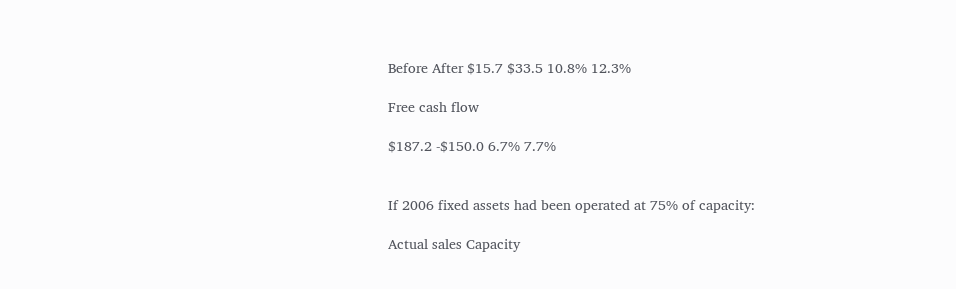Before After $15.7 $33.5 10.8% 12.3%

Free cash flow

$187.2 -$150.0 6.7% 7.7%


If 2006 fixed assets had been operated at 75% of capacity:

Actual sales Capacity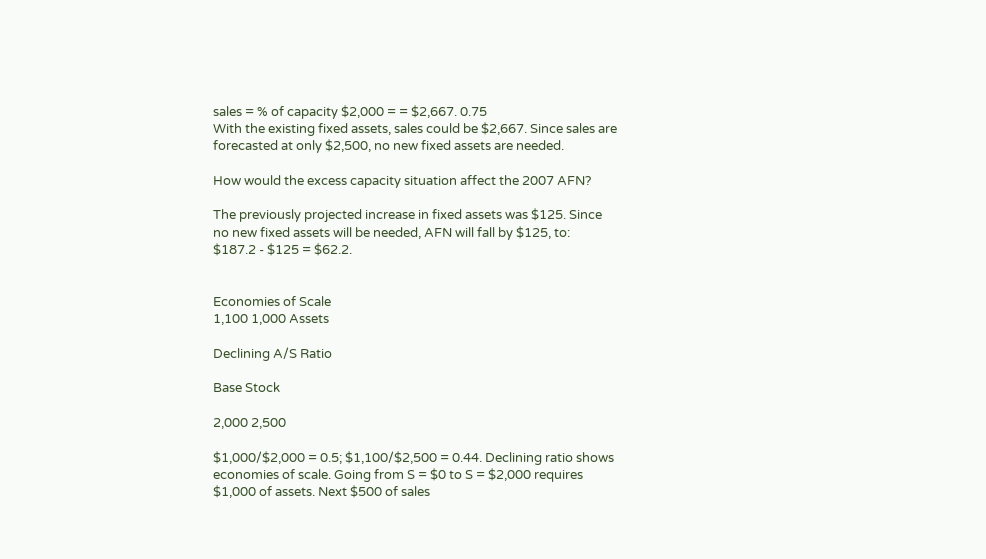sales = % of capacity $2,000 = = $2,667. 0.75
With the existing fixed assets, sales could be $2,667. Since sales are forecasted at only $2,500, no new fixed assets are needed.

How would the excess capacity situation affect the 2007 AFN?

The previously projected increase in fixed assets was $125. Since no new fixed assets will be needed, AFN will fall by $125, to:
$187.2 - $125 = $62.2.


Economies of Scale
1,100 1,000 Assets

Declining A/S Ratio

Base Stock

2,000 2,500

$1,000/$2,000 = 0.5; $1,100/$2,500 = 0.44. Declining ratio shows economies of scale. Going from S = $0 to S = $2,000 requires $1,000 of assets. Next $500 of sales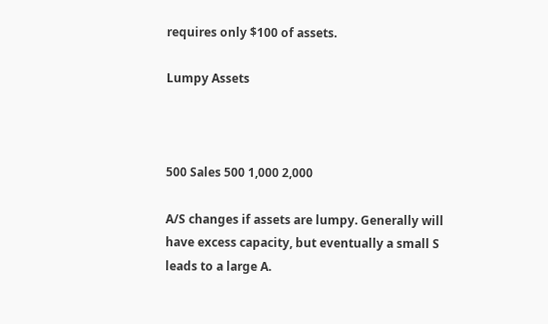requires only $100 of assets.

Lumpy Assets



500 Sales 500 1,000 2,000

A/S changes if assets are lumpy. Generally will have excess capacity, but eventually a small S leads to a large A.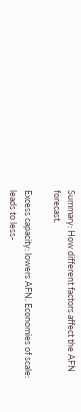Summary: How different factors affect the AFN forecast.

Excess capacity: lowers AFN. Economies of scale: leads to less-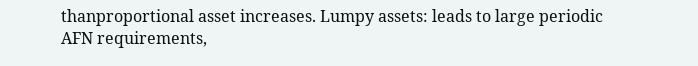thanproportional asset increases. Lumpy assets: leads to large periodic AFN requirements,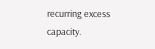recurring excess capacity.